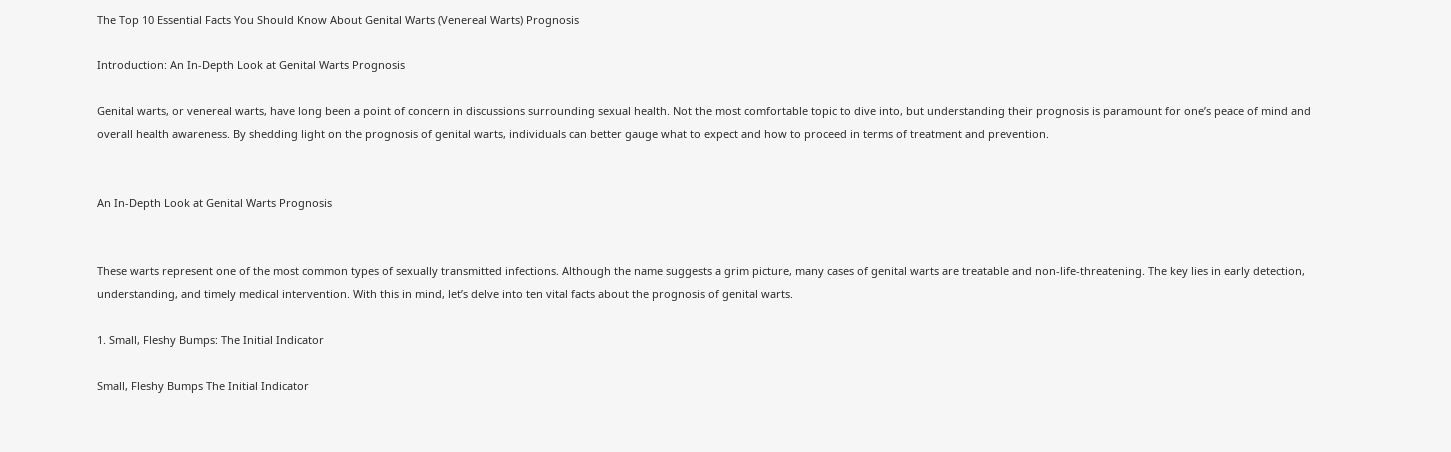The Top 10 Essential Facts You Should Know About Genital Warts (Venereal Warts) Prognosis

Introduction: An In-Depth Look at Genital Warts Prognosis

Genital warts, or venereal warts, have long been a point of concern in discussions surrounding sexual health. Not the most comfortable topic to dive into, but understanding their prognosis is paramount for one’s peace of mind and overall health awareness. By shedding light on the prognosis of genital warts, individuals can better gauge what to expect and how to proceed in terms of treatment and prevention.


An In-Depth Look at Genital Warts Prognosis


These warts represent one of the most common types of sexually transmitted infections. Although the name suggests a grim picture, many cases of genital warts are treatable and non-life-threatening. The key lies in early detection, understanding, and timely medical intervention. With this in mind, let’s delve into ten vital facts about the prognosis of genital warts.

1. Small, Fleshy Bumps: The Initial Indicator

Small, Fleshy Bumps The Initial Indicator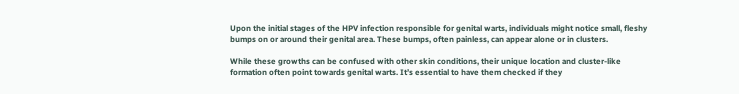Upon the initial stages of the HPV infection responsible for genital warts, individuals might notice small, fleshy bumps on or around their genital area. These bumps, often painless, can appear alone or in clusters.

While these growths can be confused with other skin conditions, their unique location and cluster-like formation often point towards genital warts. It’s essential to have them checked if they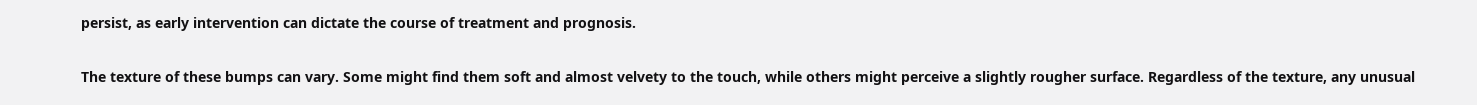persist, as early intervention can dictate the course of treatment and prognosis.

The texture of these bumps can vary. Some might find them soft and almost velvety to the touch, while others might perceive a slightly rougher surface. Regardless of the texture, any unusual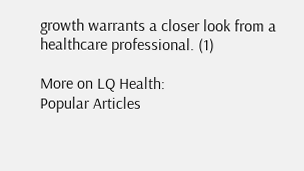growth warrants a closer look from a healthcare professional. (1)

More on LQ Health:
Popular Articles